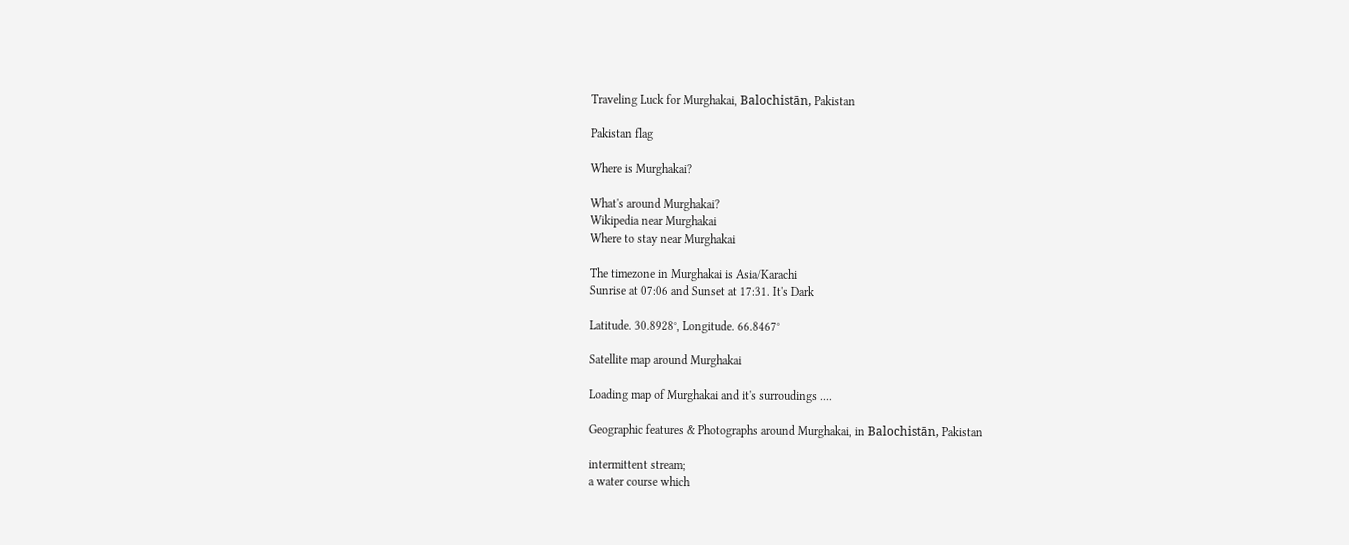Traveling Luck for Murghakai, Balochistān, Pakistan

Pakistan flag

Where is Murghakai?

What's around Murghakai?
Wikipedia near Murghakai
Where to stay near Murghakai

The timezone in Murghakai is Asia/Karachi
Sunrise at 07:06 and Sunset at 17:31. It's Dark

Latitude. 30.8928°, Longitude. 66.8467°

Satellite map around Murghakai

Loading map of Murghakai and it's surroudings ....

Geographic features & Photographs around Murghakai, in Balochistān, Pakistan

intermittent stream;
a water course which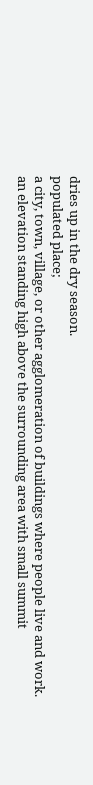dries up in the dry season.
populated place;
a city, town, village, or other agglomeration of buildings where people live and work.
an elevation standing high above the surrounding area with small summit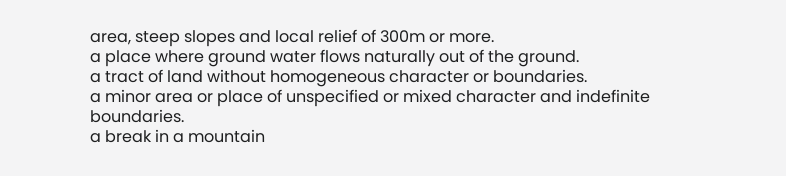area, steep slopes and local relief of 300m or more.
a place where ground water flows naturally out of the ground.
a tract of land without homogeneous character or boundaries.
a minor area or place of unspecified or mixed character and indefinite boundaries.
a break in a mountain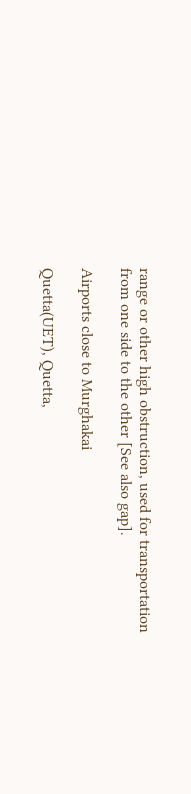range or other high obstruction, used for transportation from one side to the other [See also gap].

Airports close to Murghakai

Quetta(UET), Quetta,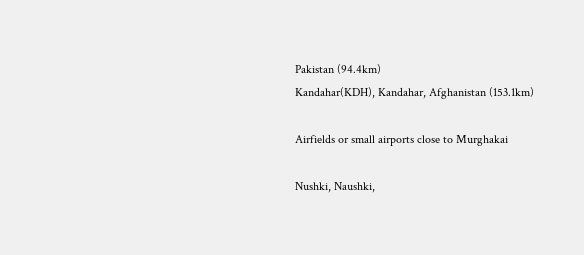Pakistan (94.4km)
Kandahar(KDH), Kandahar, Afghanistan (153.1km)

Airfields or small airports close to Murghakai

Nushki, Naushki,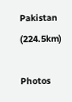Pakistan (224.5km)

Photos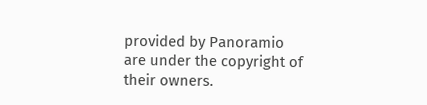provided by Panoramio are under the copyright of their owners.